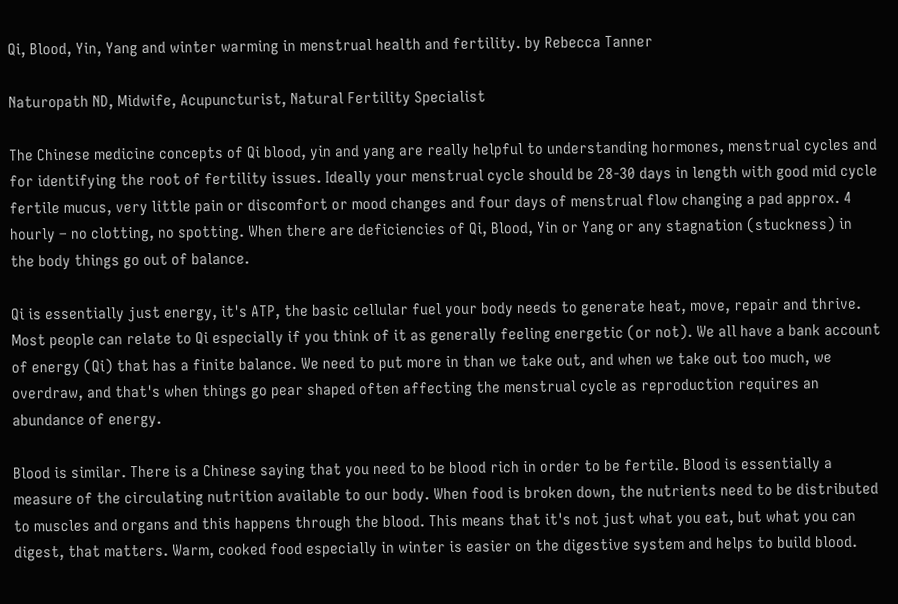Qi, Blood, Yin, Yang and winter warming in menstrual health and fertility. by Rebecca Tanner

Naturopath ND, Midwife, Acupuncturist, Natural Fertility Specialist

The Chinese medicine concepts of Qi blood, yin and yang are really helpful to understanding hormones, menstrual cycles and for identifying the root of fertility issues. Ideally your menstrual cycle should be 28-30 days in length with good mid cycle fertile mucus, very little pain or discomfort or mood changes and four days of menstrual flow changing a pad approx. 4 hourly – no clotting, no spotting. When there are deficiencies of Qi, Blood, Yin or Yang or any stagnation (stuckness) in the body things go out of balance.

Qi is essentially just energy, it's ATP, the basic cellular fuel your body needs to generate heat, move, repair and thrive. Most people can relate to Qi especially if you think of it as generally feeling energetic (or not). We all have a bank account of energy (Qi) that has a finite balance. We need to put more in than we take out, and when we take out too much, we overdraw, and that's when things go pear shaped often affecting the menstrual cycle as reproduction requires an abundance of energy.

Blood is similar. There is a Chinese saying that you need to be blood rich in order to be fertile. Blood is essentially a measure of the circulating nutrition available to our body. When food is broken down, the nutrients need to be distributed to muscles and organs and this happens through the blood. This means that it's not just what you eat, but what you can digest, that matters. Warm, cooked food especially in winter is easier on the digestive system and helps to build blood.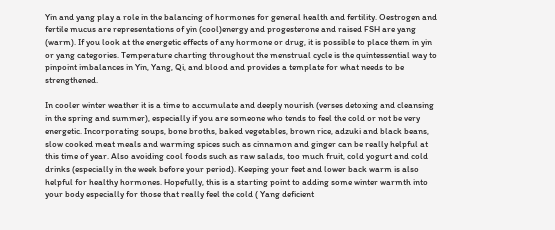Yin and yang play a role in the balancing of hormones for general health and fertility. Oestrogen and fertile mucus are representations of yin (cool)energy and progesterone and raised FSH are yang (warm). If you look at the energetic effects of any hormone or drug, it is possible to place them in yin or yang categories. Temperature charting throughout the menstrual cycle is the quintessential way to pinpoint imbalances in Yin, Yang, Qi, and blood and provides a template for what needs to be strengthened.

In cooler winter weather it is a time to accumulate and deeply nourish (verses detoxing and cleansing in the spring and summer), especially if you are someone who tends to feel the cold or not be very energetic. Incorporating soups, bone broths, baked vegetables, brown rice, adzuki and black beans, slow cooked meat meals and warming spices such as cinnamon and ginger can be really helpful at this time of year. Also avoiding cool foods such as raw salads, too much fruit, cold yogurt and cold drinks (especially in the week before your period). Keeping your feet and lower back warm is also helpful for healthy hormones. Hopefully, this is a starting point to adding some winter warmth into your body especially for those that really feel the cold ( Yang deficient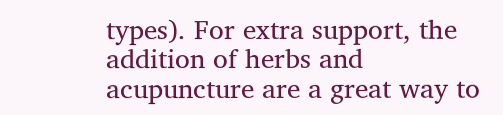types). For extra support, the addition of herbs and acupuncture are a great way to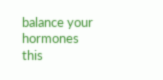balance your hormones this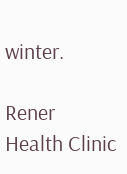winter.

Rener Health Clinic